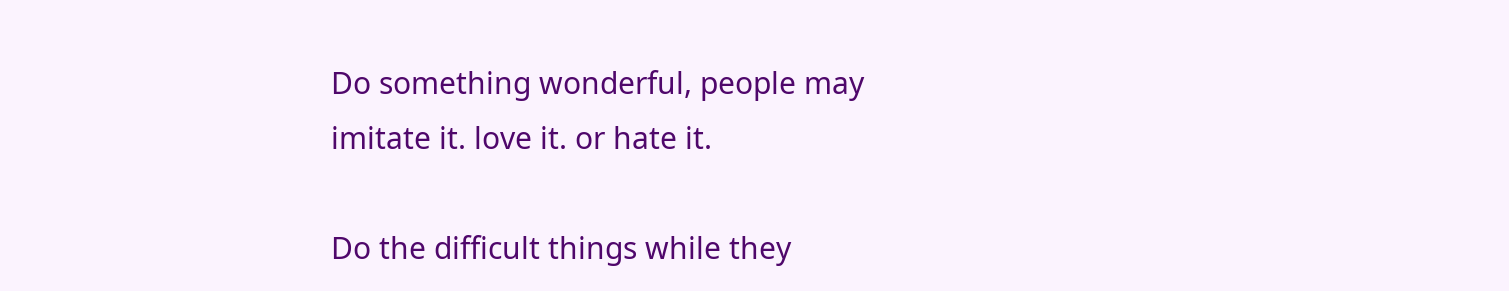Do something wonderful, people may
imitate it. love it. or hate it.

Do the difficult things while they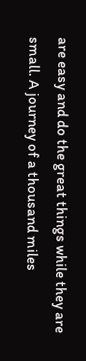are easy and do the great things while they are small. A journey of a thousand miles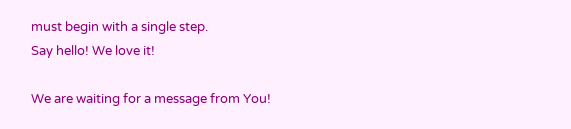must begin with a single step.
Say hello! We love it!

We are waiting for a message from You!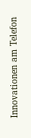Innovationen am Telefon